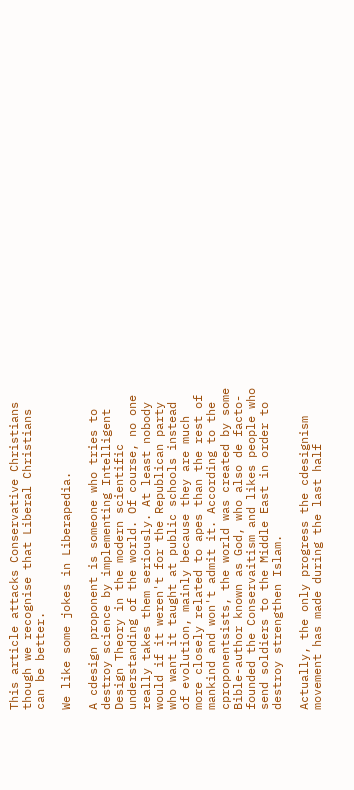This article attacks Conservative Christians though we recognise that Liberal Christians can be better.

We like some jokes in Liberapedia.

A cdesign proponent is someone who tries to destroy science by implementing Intelligent Design Theory in the modern scientific understanding of the world. Of course, no one really takes them seriously. At least nobody would if it weren't for the Republican party who want it taught at public schools instead of evolution, mainly because they are much more closely related to apes than the rest of mankind and won't admit it. According to the cproponentsists, the world was created by some Bible-author known as God, who also de facto-founded the Conservaitism and likes people who send soldiers to the Middle East in order to destroy strengthen Islam.

Actually, the only progress the cdesignism movement has made during the last half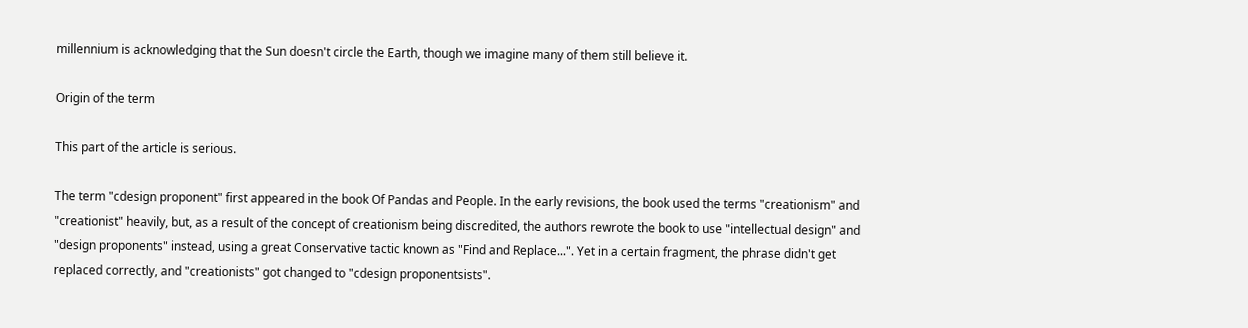millennium is acknowledging that the Sun doesn't circle the Earth, though we imagine many of them still believe it.

Origin of the term

This part of the article is serious.

The term "cdesign proponent" first appeared in the book Of Pandas and People. In the early revisions, the book used the terms "creationism" and "creationist" heavily, but, as a result of the concept of creationism being discredited, the authors rewrote the book to use "intellectual design" and "design proponents" instead, using a great Conservative tactic known as "Find and Replace...". Yet in a certain fragment, the phrase didn't get replaced correctly, and "creationists" got changed to "cdesign proponentsists".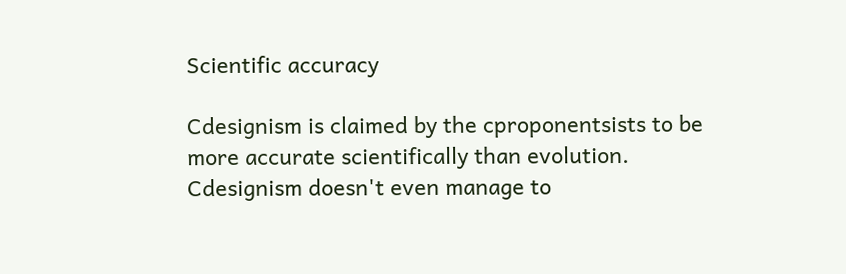Scientific accuracy

Cdesignism is claimed by the cproponentsists to be more accurate scientifically than evolution. Cdesignism doesn't even manage to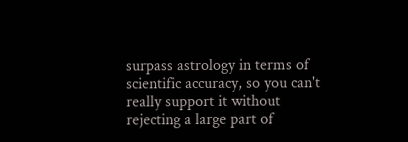surpass astrology in terms of scientific accuracy, so you can't really support it without rejecting a large part of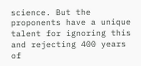science. But the proponents have a unique talent for ignoring this and rejecting 400 years of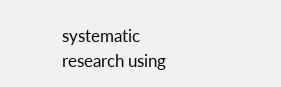systematic research using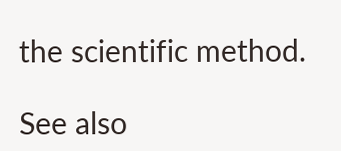the scientific method.

See also